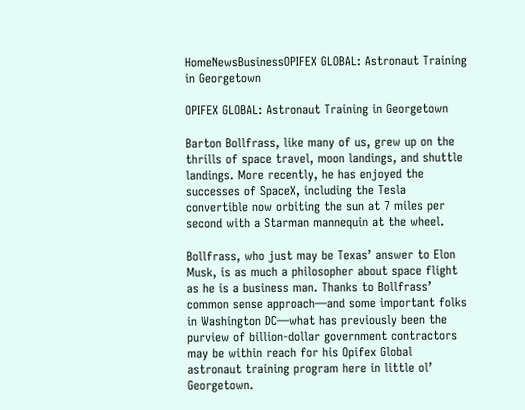HomeNewsBusinessOPIFEX GLOBAL: Astronaut Training in Georgetown

OPIFEX GLOBAL: Astronaut Training in Georgetown

Barton Bollfrass, like many of us, grew up on the thrills of space travel, moon landings, and shuttle landings. More recently, he has enjoyed the successes of SpaceX, including the Tesla convertible now orbiting the sun at 7 miles per second with a Starman mannequin at the wheel.

Bollfrass, who just may be Texas’ answer to Elon Musk, is as much a philosopher about space flight as he is a business man. Thanks to Bollfrass’ common sense approach—and some important folks in Washington DC—what has previously been the purview of billion-dollar government contractors may be within reach for his Opifex Global astronaut training program here in little ol’ Georgetown.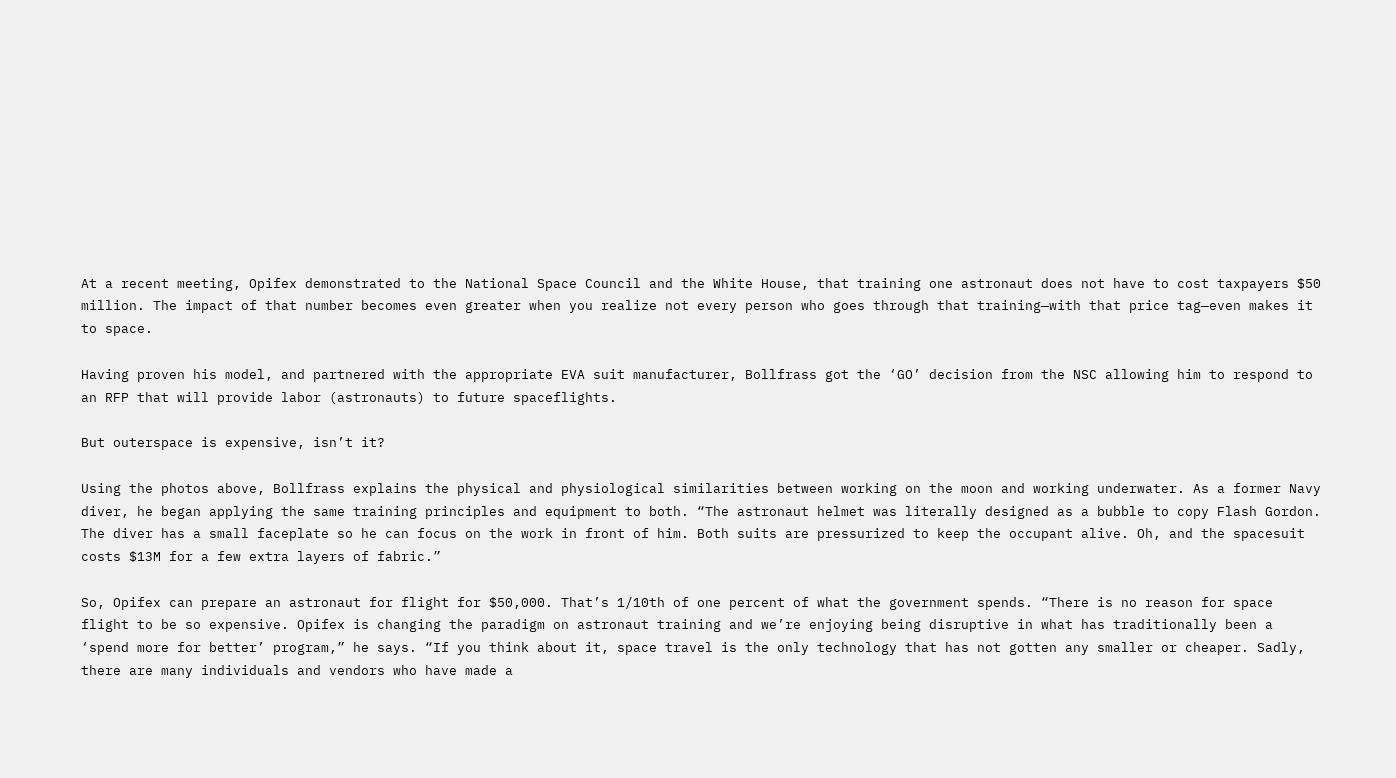At a recent meeting, Opifex demonstrated to the National Space Council and the White House, that training one astronaut does not have to cost taxpayers $50 million. The impact of that number becomes even greater when you realize not every person who goes through that training—with that price tag—even makes it to space.

Having proven his model, and partnered with the appropriate EVA suit manufacturer, Bollfrass got the ‘GO’ decision from the NSC allowing him to respond to an RFP that will provide labor (astronauts) to future spaceflights.

But outerspace is expensive, isn’t it?

Using the photos above, Bollfrass explains the physical and physiological similarities between working on the moon and working underwater. As a former Navy diver, he began applying the same training principles and equipment to both. “The astronaut helmet was literally designed as a bubble to copy Flash Gordon. The diver has a small faceplate so he can focus on the work in front of him. Both suits are pressurized to keep the occupant alive. Oh, and the spacesuit costs $13M for a few extra layers of fabric.”

So, Opifex can prepare an astronaut for flight for $50,000. That’s 1/10th of one percent of what the government spends. “There is no reason for space flight to be so expensive. Opifex is changing the paradigm on astronaut training and we’re enjoying being disruptive in what has traditionally been a ‘spend more for better’ program,” he says. “If you think about it, space travel is the only technology that has not gotten any smaller or cheaper. Sadly, there are many individuals and vendors who have made a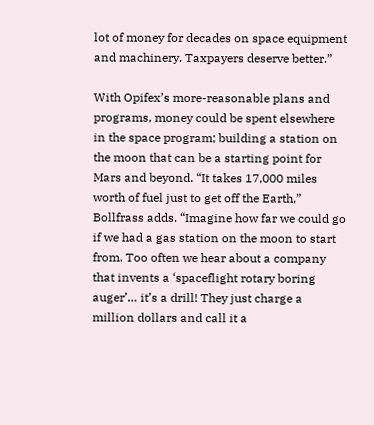lot of money for decades on space equipment and machinery. Taxpayers deserve better.”

With Opifex’s more-reasonable plans and programs, money could be spent elsewhere in the space program; building a station on the moon that can be a starting point for Mars and beyond. “It takes 17,000 miles worth of fuel just to get off the Earth,” Bollfrass adds. “Imagine how far we could go if we had a gas station on the moon to start from. Too often we hear about a company that invents a ‘spaceflight rotary boring auger’… it’s a drill! They just charge a million dollars and call it a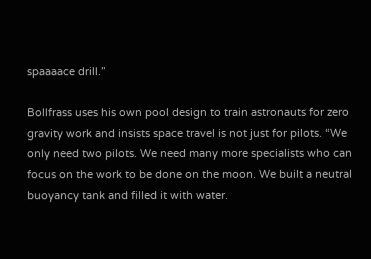spaaaace drill.”

Bollfrass uses his own pool design to train astronauts for zero gravity work and insists space travel is not just for pilots. “We only need two pilots. We need many more specialists who can focus on the work to be done on the moon. We built a neutral buoyancy tank and filled it with water.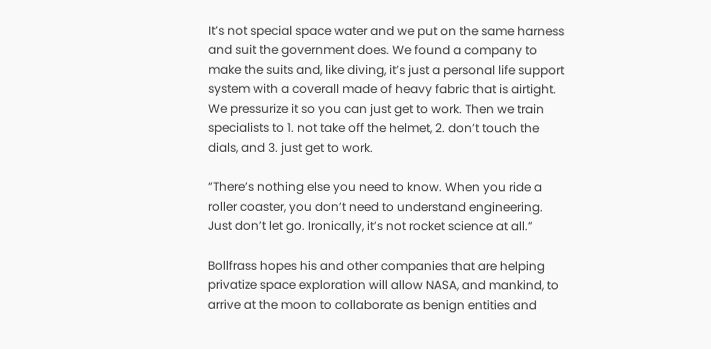It’s not special space water and we put on the same harness and suit the government does. We found a company to make the suits and, like diving, it’s just a personal life support system with a coverall made of heavy fabric that is airtight. We pressurize it so you can just get to work. Then we train specialists to 1. not take off the helmet, 2. don’t touch the dials, and 3. just get to work.

“There’s nothing else you need to know. When you ride a roller coaster, you don’t need to understand engineering. Just don’t let go. Ironically, it’s not rocket science at all.”

Bollfrass hopes his and other companies that are helping privatize space exploration will allow NASA, and mankind, to arrive at the moon to collaborate as benign entities and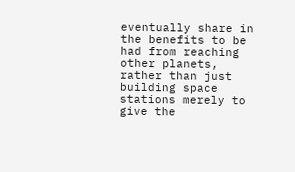eventually share in the benefits to be had from reaching other planets, rather than just building space stations merely to give the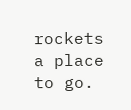rockets a place to go.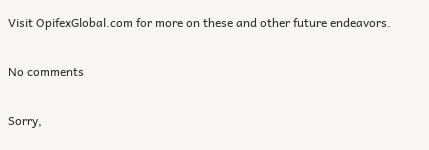Visit OpifexGlobal.com for more on these and other future endeavors.

No comments

Sorry,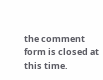the comment form is closed at this time.